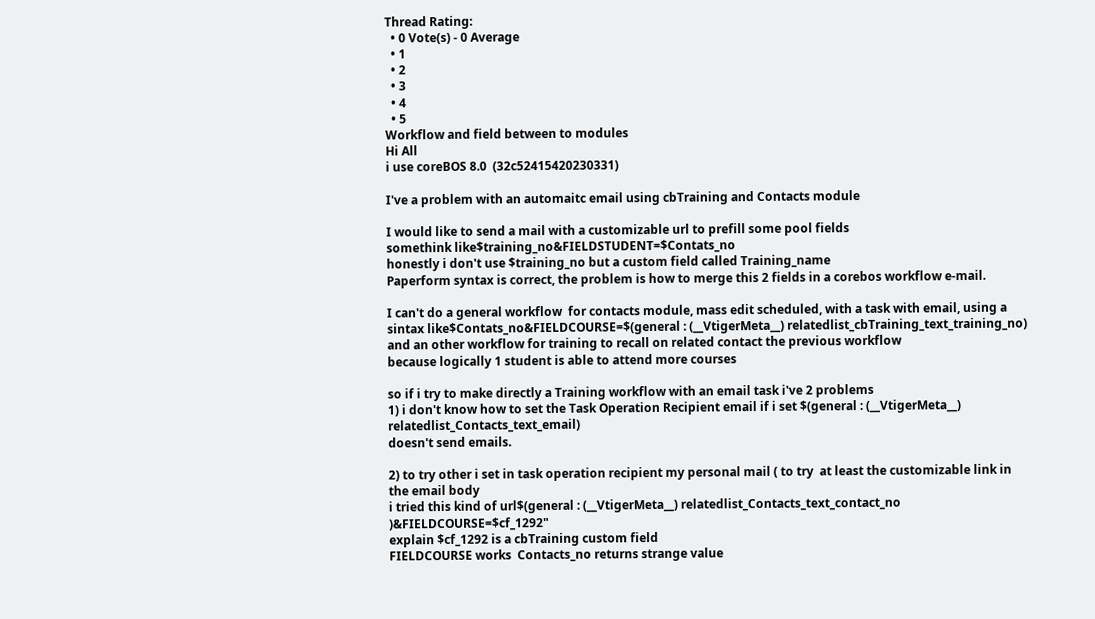Thread Rating:
  • 0 Vote(s) - 0 Average
  • 1
  • 2
  • 3
  • 4
  • 5
Workflow and field between to modules
Hi All
i use coreBOS 8.0  (32c52415420230331)

I've a problem with an automaitc email using cbTraining and Contacts module

I would like to send a mail with a customizable url to prefill some pool fields
somethink like$training_no&FIELDSTUDENT=$Contats_no
honestly i don't use $training_no but a custom field called Training_name
Paperform syntax is correct, the problem is how to merge this 2 fields in a corebos workflow e-mail.

I can't do a general workflow  for contacts module, mass edit scheduled, with a task with email, using a sintax like$Contats_no&FIELDCOURSE=$(general : (__VtigerMeta__) relatedlist_cbTraining_text_training_no)
and an other workflow for training to recall on related contact the previous workflow
because logically 1 student is able to attend more courses

so if i try to make directly a Training workflow with an email task i've 2 problems
1) i don't know how to set the Task Operation Recipient email if i set $(general : (__VtigerMeta__) relatedlist_Contacts_text_email)
doesn't send emails.

2) to try other i set in task operation recipient my personal mail ( to try  at least the customizable link in the email body
i tried this kind of url$(general : (__VtigerMeta__) relatedlist_Contacts_text_contact_no )&FIELDCOURSE=$cf_1292"
explain $cf_1292 is a cbTraining custom field
FIELDCOURSE works  Contacts_no returns strange value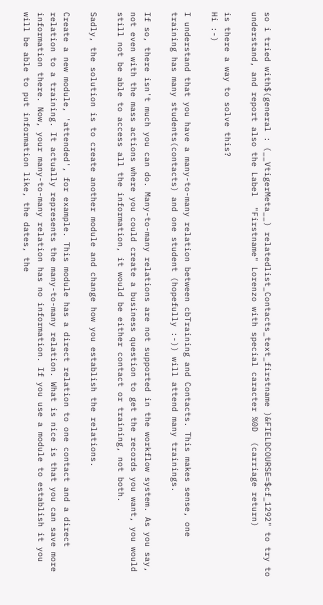so i tried with$(general : (__VtigerMeta__) relatedlist_Contacts_text_firstname )&FIELDCOURSE=$cf_1292" to try to understand, and report also the Label  "Firstname" Lorenzo with special caracter %0D  (carriage return)

is there a way to solve this?
Hi :-)

I understand that you have a many-to-many relation between cbTraining and Contacts. This makes sense, one training has many students(contacts) and one student (hopefully :-)) will attend many trainings.

If so, there isn't much you can do. Many-to-many relations are not supported in the workflow system. As you say, not even with the mass actions where you could create a business question to get the records you want, you would still not be able to access all the information, it would be either contact or training, not both.

Sadly, the solution is to create another module and change how you establish the relations.

Create a new module, 'attended', for example. This module has a direct relation to one contact and a direct relation to a training. It actually represents the many-to-many relation. What is nice is that you can save more information there. Now, your many-to-many relation has no information. If you use a module to establish it you will be able to put information like, the dates, the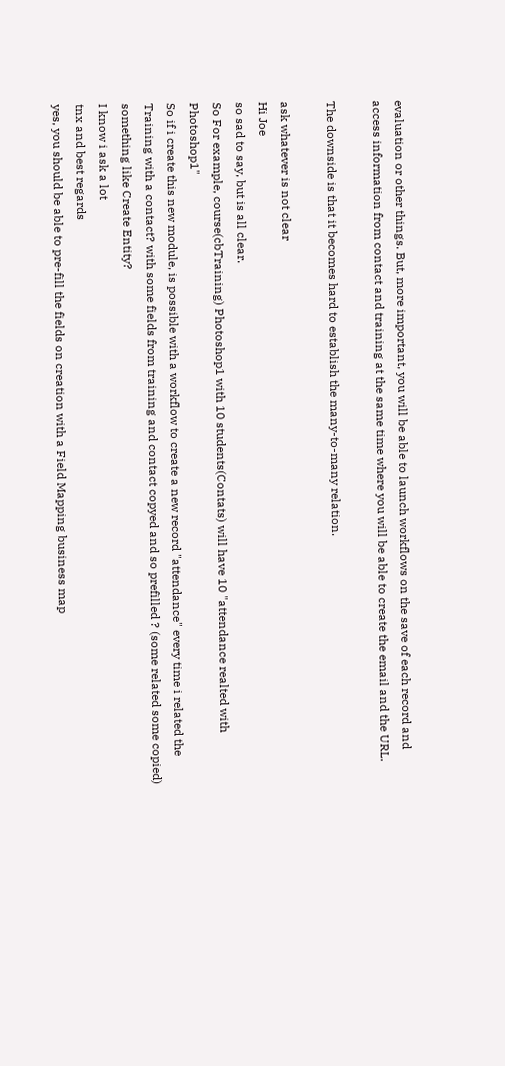evaluation or other things. But, more important, you will be able to launch workflows on the save of each record and access information from contact and training at the same time where you will be able to create the email and the URL.

The downside is that it becomes hard to establish the many-to-many relation.

ask whatever is not clear
Hi Joe
so sad to say, but is all clear.
So For example, course(cbTraining) Photoshop1 with 10 students(Contats) will have 10 "attendance realted with Photoshop1"
So if i create this new module, is possible with a workflow to create a new record "attendance" every time i related the Training with a contact? with some fields from training and contact copyed and so prefilled ? (some related some copied) something like Create Entity?
I know i ask a lot
tnx and best regards
yes, you should be able to pre-fill the fields on creation with a Field Mapping business map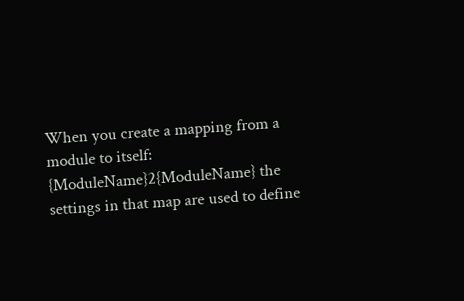When you create a mapping from a module to itself: {ModuleName}2{ModuleName} the settings in that map are used to define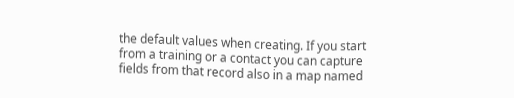the default values when creating. If you start from a training or a contact you can capture fields from that record also in a map named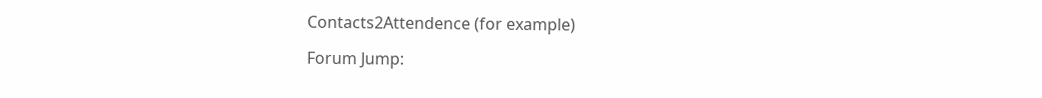Contacts2Attendence (for example)

Forum Jump: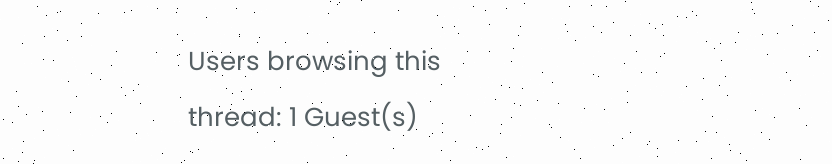Users browsing this thread: 1 Guest(s)